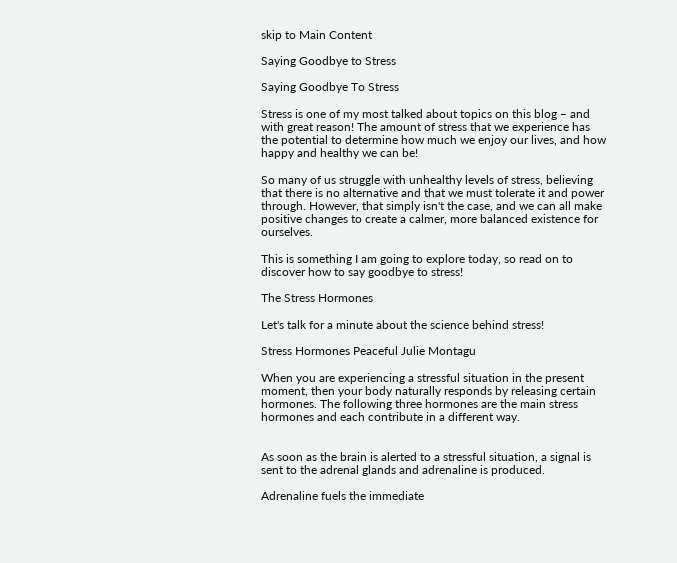skip to Main Content

Saying Goodbye to Stress

Saying Goodbye To Stress

Stress is one of my most talked about topics on this blog – and with great reason! The amount of stress that we experience has the potential to determine how much we enjoy our lives, and how happy and healthy we can be!

So many of us struggle with unhealthy levels of stress, believing that there is no alternative and that we must tolerate it and power through. However, that simply isn't the case, and we can all make positive changes to create a calmer, more balanced existence for ourselves.

This is something I am going to explore today, so read on to discover how to say goodbye to stress!

The Stress Hormones

Let's talk for a minute about the science behind stress!

Stress Hormones Peaceful Julie Montagu

When you are experiencing a stressful situation in the present moment, then your body naturally responds by releasing certain hormones. The following three hormones are the main stress hormones and each contribute in a different way.


As soon as the brain is alerted to a stressful situation, a signal is sent to the adrenal glands and adrenaline is produced.

Adrenaline fuels the immediate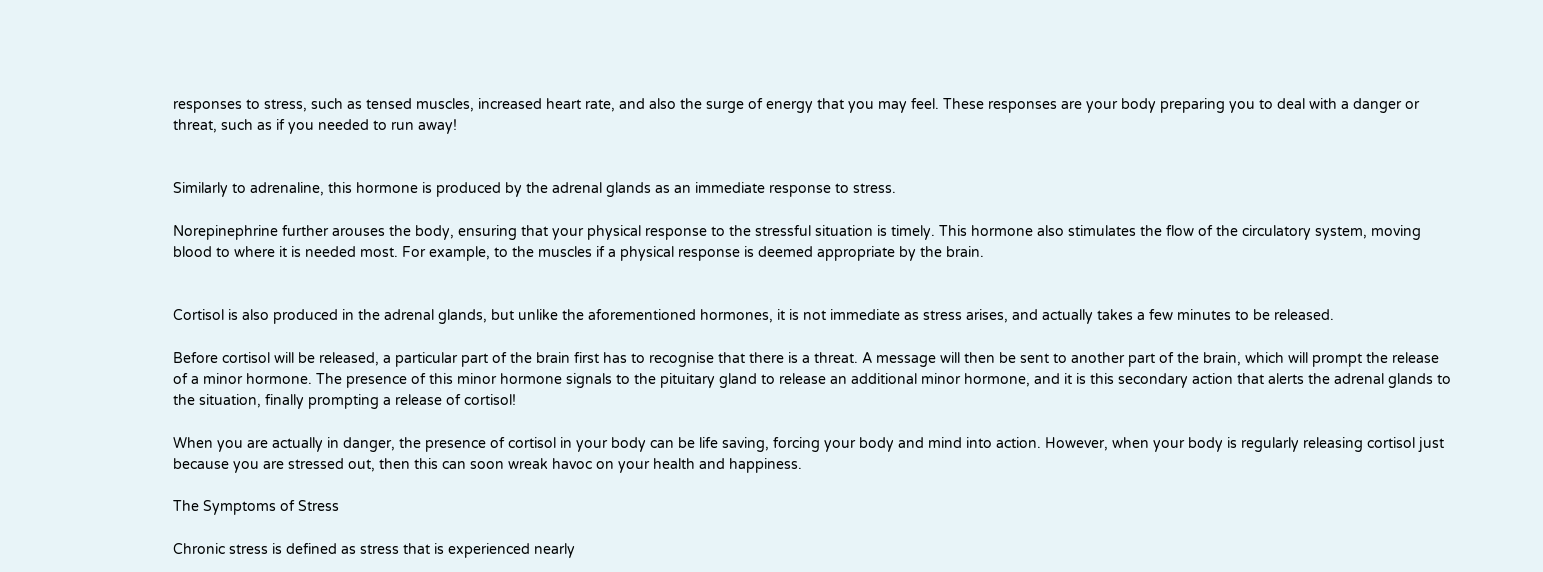responses to stress, such as tensed muscles, increased heart rate, and also the surge of energy that you may feel. These responses are your body preparing you to deal with a danger or threat, such as if you needed to run away!


Similarly to adrenaline, this hormone is produced by the adrenal glands as an immediate response to stress.

Norepinephrine further arouses the body, ensuring that your physical response to the stressful situation is timely. This hormone also stimulates the flow of the circulatory system, moving blood to where it is needed most. For example, to the muscles if a physical response is deemed appropriate by the brain.


Cortisol is also produced in the adrenal glands, but unlike the aforementioned hormones, it is not immediate as stress arises, and actually takes a few minutes to be released.

Before cortisol will be released, a particular part of the brain first has to recognise that there is a threat. A message will then be sent to another part of the brain, which will prompt the release of a minor hormone. The presence of this minor hormone signals to the pituitary gland to release an additional minor hormone, and it is this secondary action that alerts the adrenal glands to the situation, finally prompting a release of cortisol!

When you are actually in danger, the presence of cortisol in your body can be life saving, forcing your body and mind into action. However, when your body is regularly releasing cortisol just because you are stressed out, then this can soon wreak havoc on your health and happiness.

The Symptoms of Stress

Chronic stress is defined as stress that is experienced nearly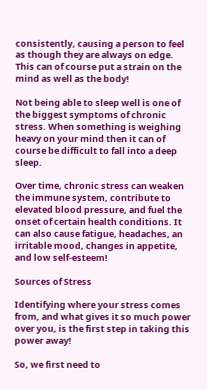consistently, causing a person to feel as though they are always on edge. This can of course put a strain on the mind as well as the body!

Not being able to sleep well is one of the biggest symptoms of chronic stress. When something is weighing heavy on your mind then it can of course be difficult to fall into a deep sleep.

Over time, chronic stress can weaken the immune system, contribute to elevated blood pressure, and fuel the onset of certain health conditions. It can also cause fatigue, headaches, an irritable mood, changes in appetite, and low self-esteem!

Sources of Stress

Identifying where your stress comes from, and what gives it so much power over you, is the first step in taking this power away!

So, we first need to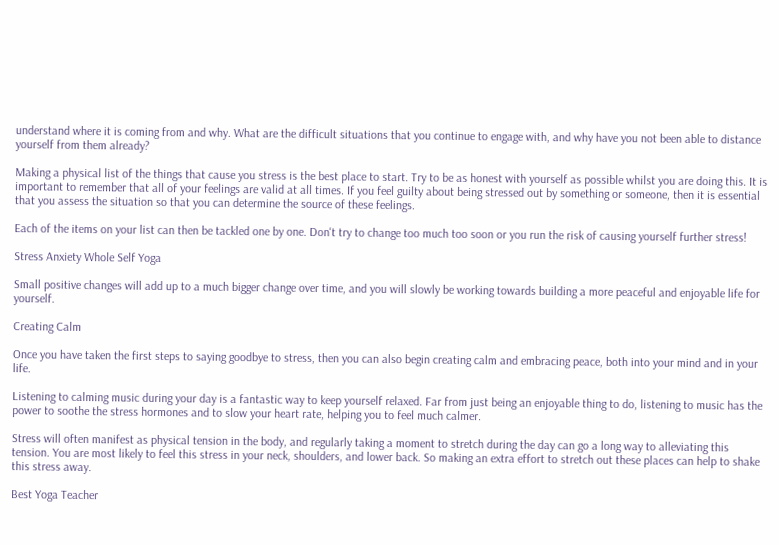understand where it is coming from and why. What are the difficult situations that you continue to engage with, and why have you not been able to distance yourself from them already?

Making a physical list of the things that cause you stress is the best place to start. Try to be as honest with yourself as possible whilst you are doing this. It is important to remember that all of your feelings are valid at all times. If you feel guilty about being stressed out by something or someone, then it is essential that you assess the situation so that you can determine the source of these feelings.

Each of the items on your list can then be tackled one by one. Don't try to change too much too soon or you run the risk of causing yourself further stress!

Stress Anxiety Whole Self Yoga

Small positive changes will add up to a much bigger change over time, and you will slowly be working towards building a more peaceful and enjoyable life for yourself.

Creating Calm

Once you have taken the first steps to saying goodbye to stress, then you can also begin creating calm and embracing peace, both into your mind and in your life.

Listening to calming music during your day is a fantastic way to keep yourself relaxed. Far from just being an enjoyable thing to do, listening to music has the power to soothe the stress hormones and to slow your heart rate, helping you to feel much calmer.

Stress will often manifest as physical tension in the body, and regularly taking a moment to stretch during the day can go a long way to alleviating this tension. You are most likely to feel this stress in your neck, shoulders, and lower back. So making an extra effort to stretch out these places can help to shake this stress away.

Best Yoga Teacher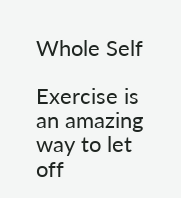Whole Self

Exercise is an amazing way to let off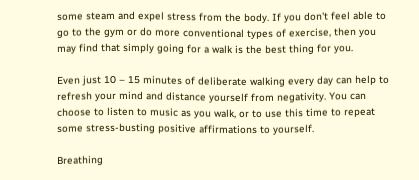some steam and expel stress from the body. If you don't feel able to go to the gym or do more conventional types of exercise, then you may find that simply going for a walk is the best thing for you.

Even just 10 – 15 minutes of deliberate walking every day can help to refresh your mind and distance yourself from negativity. You can choose to listen to music as you walk, or to use this time to repeat some stress-busting positive affirmations to yourself.

Breathing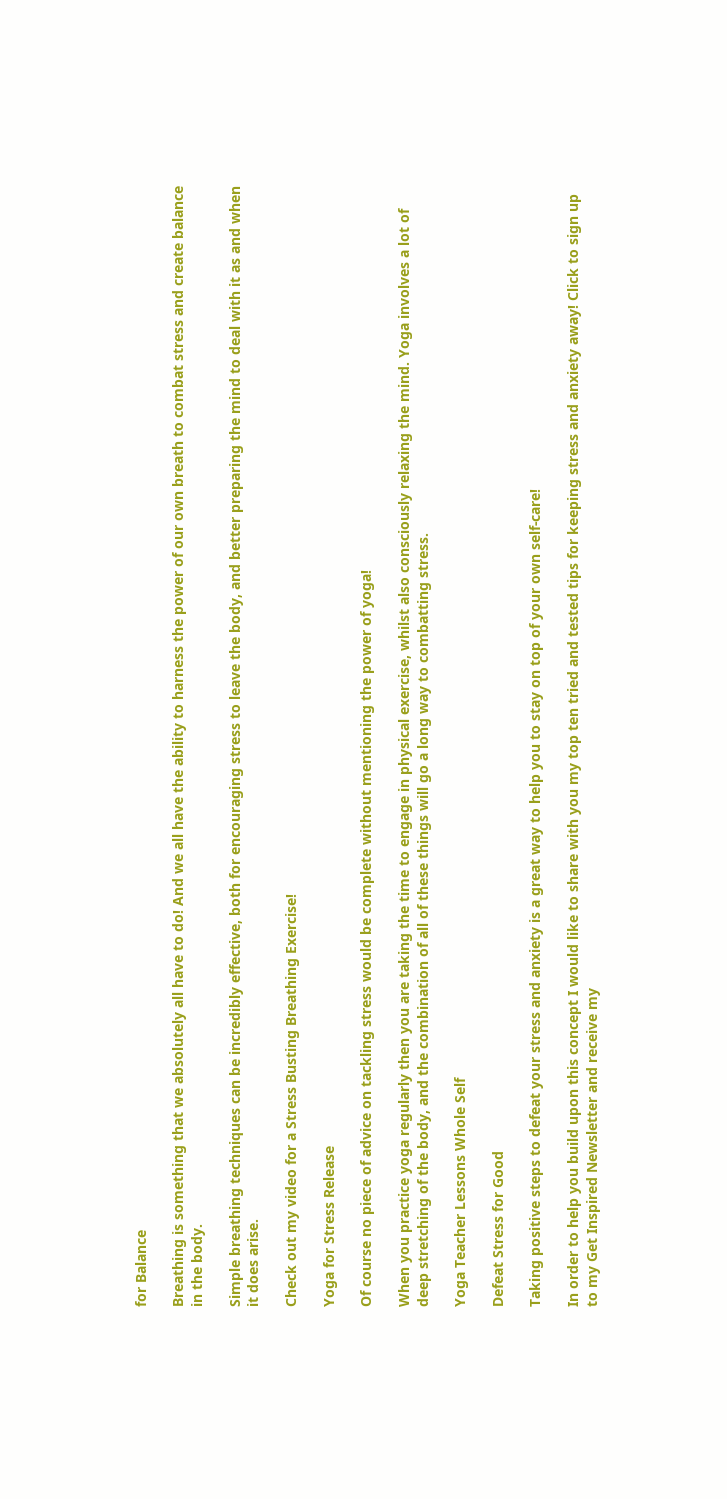for Balance

Breathing is something that we absolutely all have to do! And we all have the ability to harness the power of our own breath to combat stress and create balance in the body.

Simple breathing techniques can be incredibly effective, both for encouraging stress to leave the body, and better preparing the mind to deal with it as and when it does arise.

Check out my video for a Stress Busting Breathing Exercise!

Yoga for Stress Release

Of course no piece of advice on tackling stress would be complete without mentioning the power of yoga!

When you practice yoga regularly then you are taking the time to engage in physical exercise, whilst also consciously relaxing the mind. Yoga involves a lot of deep stretching of the body, and the combination of all of these things will go a long way to combatting stress.

Yoga Teacher Lessons Whole Self

Defeat Stress for Good

Taking positive steps to defeat your stress and anxiety is a great way to help you to stay on top of your own self-care!

In order to help you build upon this concept I would like to share with you my top ten tried and tested tips for keeping stress and anxiety away! Click to sign up to my Get Inspired Newsletter and receive my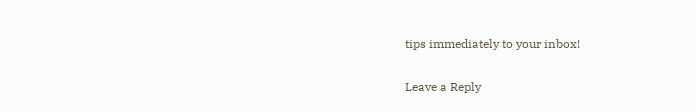tips immediately to your inbox!

Leave a Reply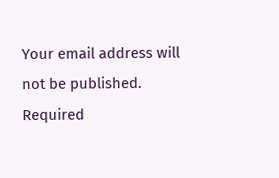Your email address will not be published. Required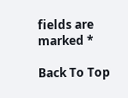fields are marked *

Back To Top